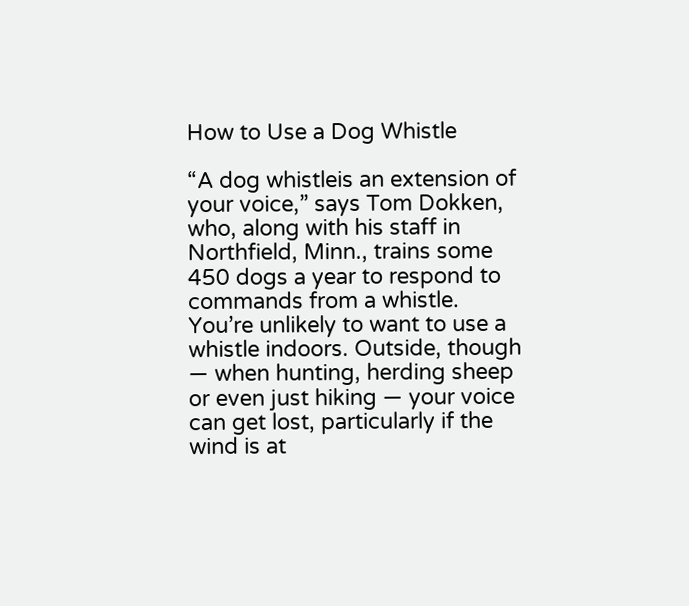How to Use a Dog Whistle

“A dog whistleis an extension of your voice,” says Tom Dokken, who, along with his staff in Northfield, Minn., trains some 450 dogs a year to respond to commands from a whistle. You’re unlikely to want to use a whistle indoors. Outside, though — when hunting, herding sheep or even just hiking — your voice can get lost, particularly if the wind is at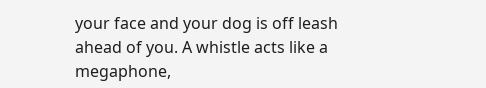your face and your dog is off leash ahead of you. A whistle acts like a megaphone,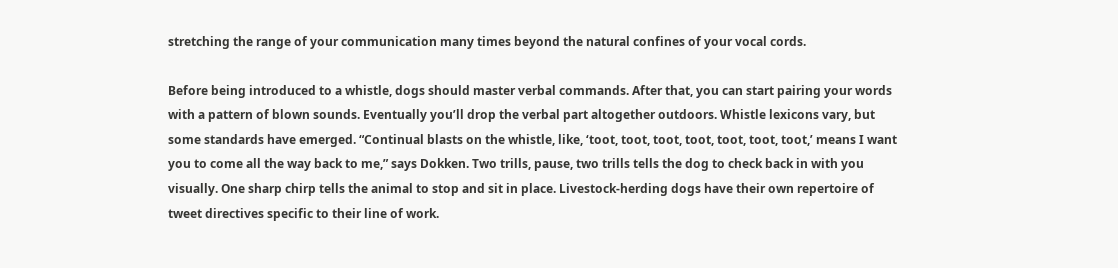stretching the range of your communication many times beyond the natural confines of your vocal cords.

Before being introduced to a whistle, dogs should master verbal commands. After that, you can start pairing your words with a pattern of blown sounds. Eventually you’ll drop the verbal part altogether outdoors. Whistle lexicons vary, but some standards have emerged. “Continual blasts on the whistle, like, ‘toot, toot, toot, toot, toot, toot, toot,’ means I want you to come all the way back to me,” says Dokken. Two trills, pause, two trills tells the dog to check back in with you visually. One sharp chirp tells the animal to stop and sit in place. Livestock-herding dogs have their own repertoire of tweet directives specific to their line of work.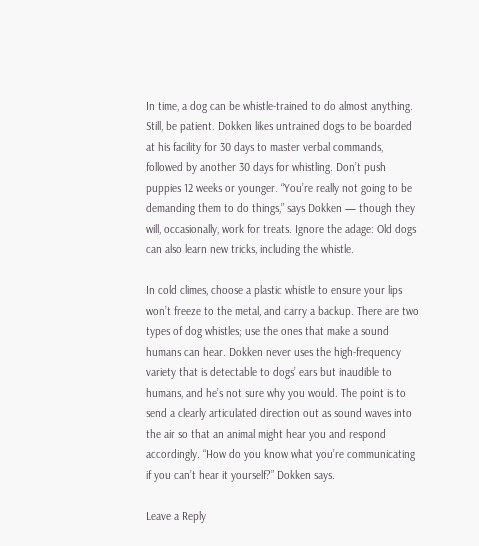In time, a dog can be whistle-trained to do almost anything. Still, be patient. Dokken likes untrained dogs to be boarded at his facility for 30 days to master verbal commands, followed by another 30 days for whistling. Don’t push puppies 12 weeks or younger. “You’re really not going to be demanding them to do things,” says Dokken — though they will, occasionally, work for treats. Ignore the adage: Old dogs can also learn new tricks, including the whistle.

In cold climes, choose a plastic whistle to ensure your lips won’t freeze to the metal, and carry a backup. There are two types of dog whistles; use the ones that make a sound humans can hear. Dokken never uses the high-frequency variety that is detectable to dogs’ ears but inaudible to humans, and he’s not sure why you would. The point is to send a clearly articulated direction out as sound waves into the air so that an animal might hear you and respond accordingly. “How do you know what you’re communicating if you can’t hear it yourself?” Dokken says.

Leave a Reply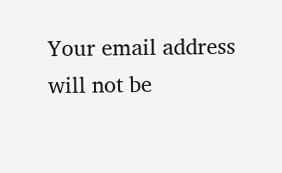Your email address will not be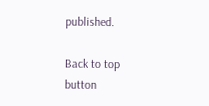published.

Back to top button